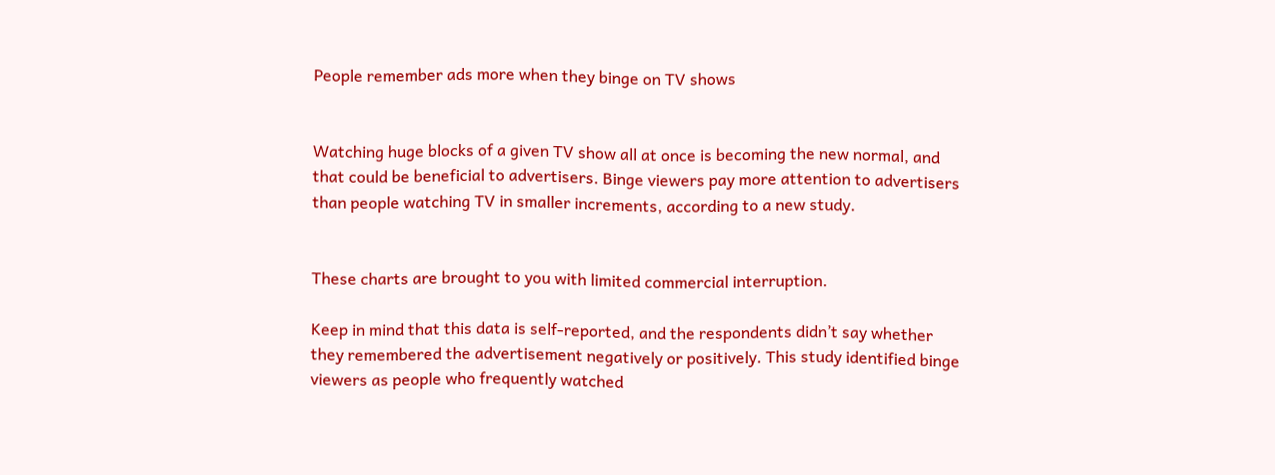People remember ads more when they binge on TV shows


Watching huge blocks of a given TV show all at once is becoming the new normal, and that could be beneficial to advertisers. Binge viewers pay more attention to advertisers than people watching TV in smaller increments, according to a new study.


These charts are brought to you with limited commercial interruption.

Keep in mind that this data is self-reported, and the respondents didn’t say whether they remembered the advertisement negatively or positively. This study identified binge viewers as people who frequently watched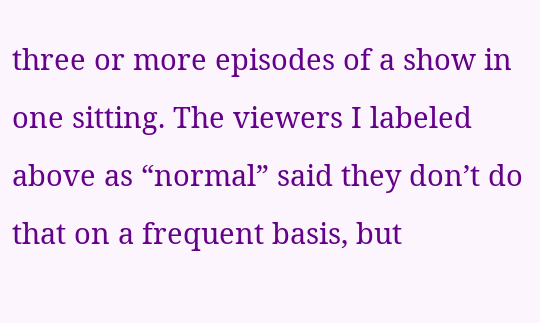three or more episodes of a show in one sitting. The viewers I labeled above as “normal” said they don’t do that on a frequent basis, but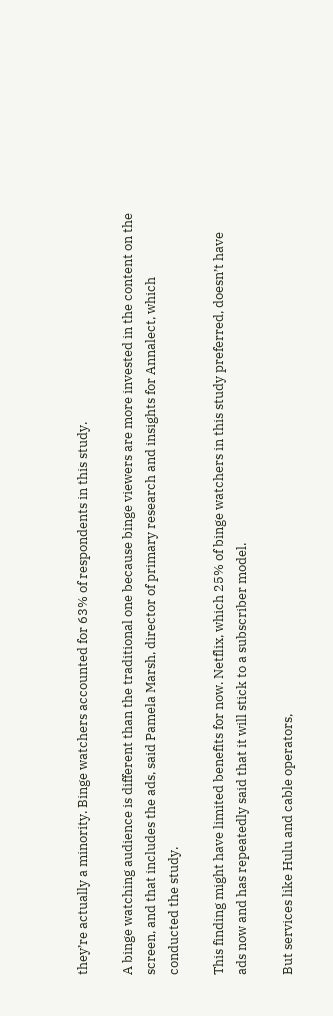they’re actually a minority. Binge watchers accounted for 63% of respondents in this study.

A binge watching audience is different than the traditional one because binge viewers are more invested in the content on the screen, and that includes the ads, said Pamela Marsh, director of primary research and insights for Annalect, which conducted the study.

This finding might have limited benefits for now. Netflix, which 25% of binge watchers in this study preferred, doesn’t have ads now and has repeatedly said that it will stick to a subscriber model.

But services like Hulu and cable operators,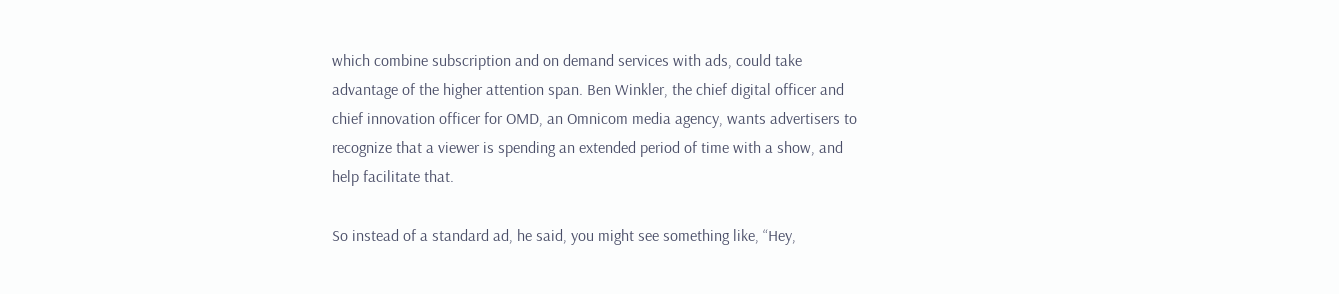which combine subscription and on demand services with ads, could take advantage of the higher attention span. Ben Winkler, the chief digital officer and chief innovation officer for OMD, an Omnicom media agency, wants advertisers to recognize that a viewer is spending an extended period of time with a show, and help facilitate that.

So instead of a standard ad, he said, you might see something like, “Hey,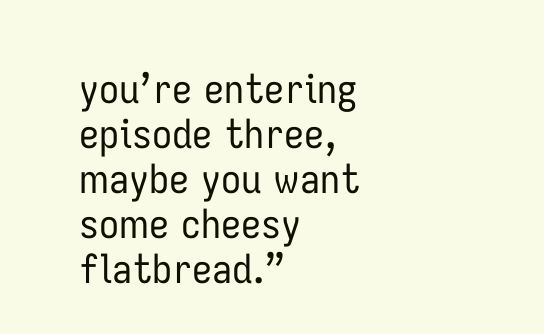you’re entering episode three, maybe you want some cheesy flatbread.”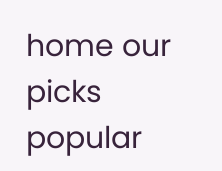home our picks popular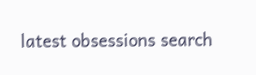latest obsessions search